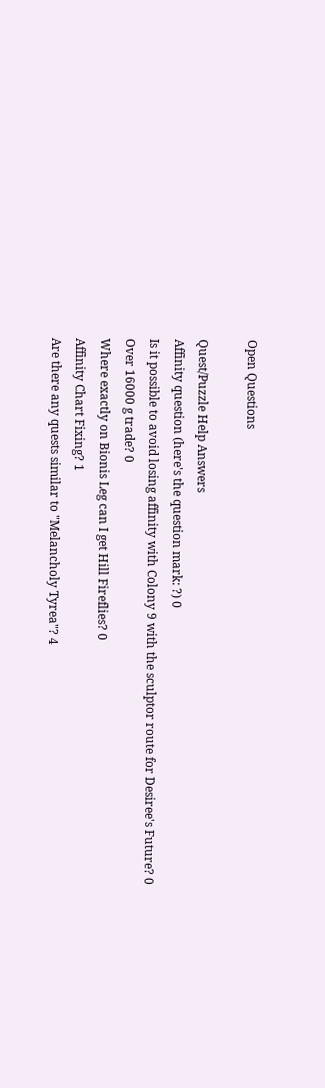Open Questions

Quest/Puzzle Help Answers
Affinity question (here's the question mark: ?) 0
Is it possible to avoid losing affinity with Colony 9 with the sculptor route for Desiree's Future? 0
Over 16000 g trade? 0
Where exactly on Bionis Leg can I get Hill Fireflies? 0
Affinity Chart Fixing? 1
Are there any quests similar to "Melancholy Tyrea"? 4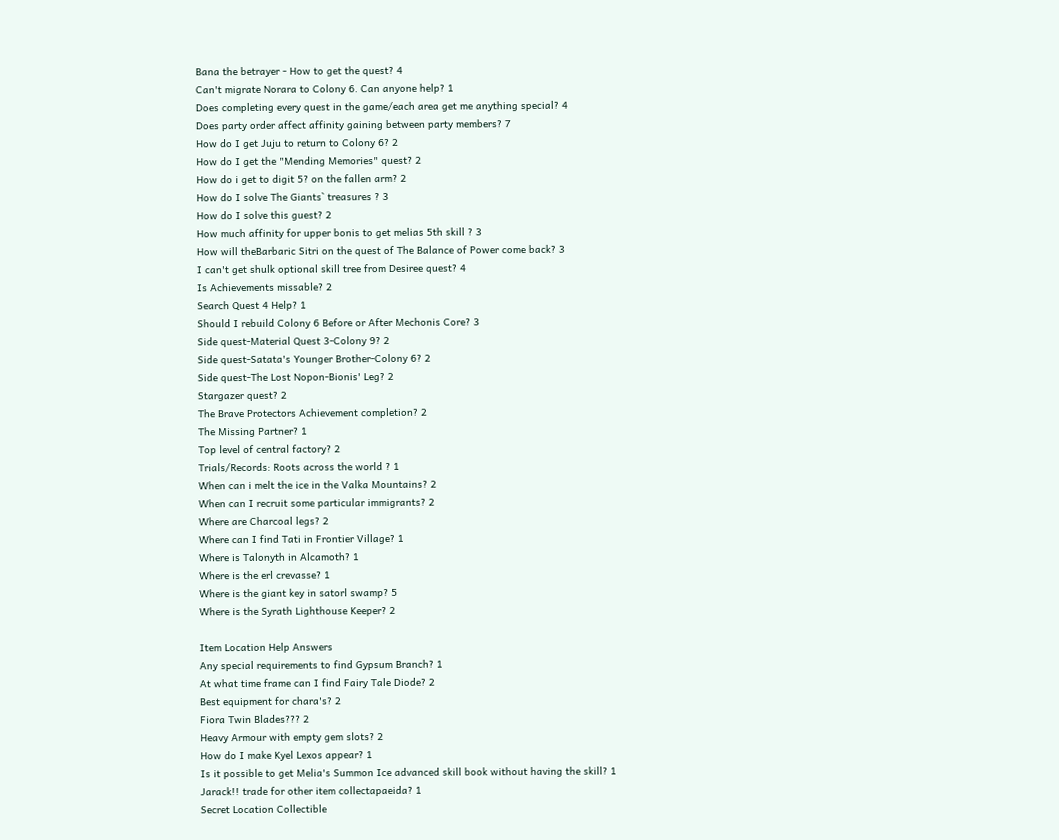Bana the betrayer - How to get the quest? 4
Can't migrate Norara to Colony 6. Can anyone help? 1
Does completing every quest in the game/each area get me anything special? 4
Does party order affect affinity gaining between party members? 7
How do I get Juju to return to Colony 6? 2
How do I get the "Mending Memories" quest? 2
How do i get to digit 5? on the fallen arm? 2
How do I solve The Giants` treasures ? 3
How do I solve this guest? 2
How much affinity for upper bonis to get melias 5th skill ? 3
How will theBarbaric Sitri on the quest of The Balance of Power come back? 3
I can't get shulk optional skill tree from Desiree quest? 4
Is Achievements missable? 2
Search Quest 4 Help? 1
Should I rebuild Colony 6 Before or After Mechonis Core? 3
Side quest-Material Quest 3-Colony 9? 2
Side quest-Satata's Younger Brother-Colony 6? 2
Side quest-The Lost Nopon-Bionis' Leg? 2
Stargazer quest? 2
The Brave Protectors Achievement completion? 2
The Missing Partner? 1
Top level of central factory? 2
Trials/Records: Roots across the world ? 1
When can i melt the ice in the Valka Mountains? 2
When can I recruit some particular immigrants? 2
Where are Charcoal legs? 2
Where can I find Tati in Frontier Village? 1
Where is Talonyth in Alcamoth? 1
Where is the erl crevasse? 1
Where is the giant key in satorl swamp? 5
Where is the Syrath Lighthouse Keeper? 2

Item Location Help Answers
Any special requirements to find Gypsum Branch? 1
At what time frame can I find Fairy Tale Diode? 2
Best equipment for chara's? 2
Fiora Twin Blades??? 2
Heavy Armour with empty gem slots? 2
How do I make Kyel Lexos appear? 1
Is it possible to get Melia's Summon Ice advanced skill book without having the skill? 1
Jarack!! trade for other item collectapaeida? 1
Secret Location Collectible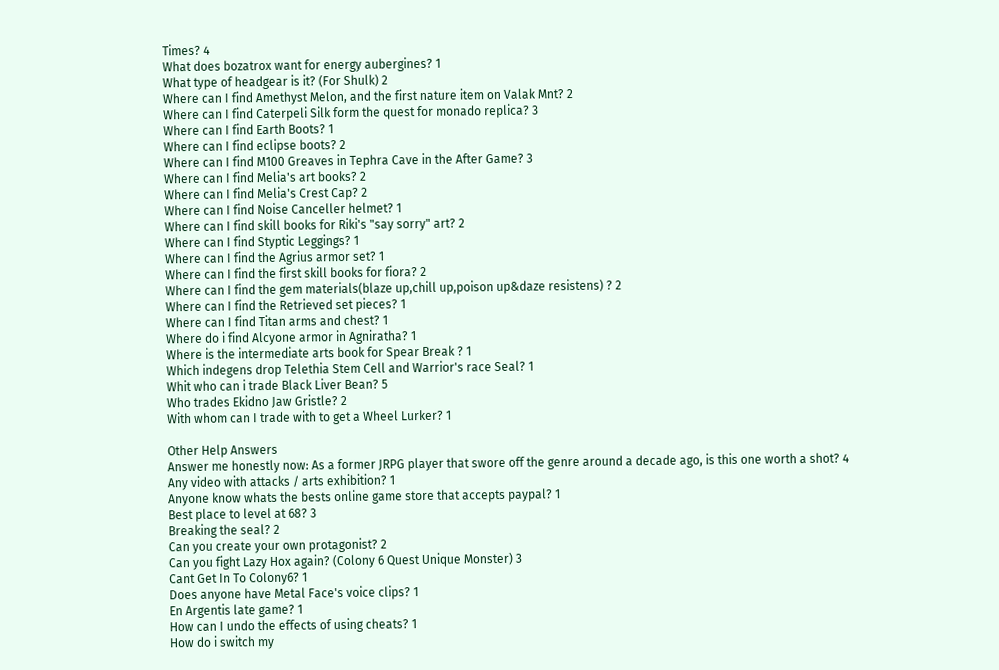Times? 4
What does bozatrox want for energy aubergines? 1
What type of headgear is it? (For Shulk) 2
Where can I find Amethyst Melon, and the first nature item on Valak Mnt? 2
Where can I find Caterpeli Silk form the quest for monado replica? 3
Where can I find Earth Boots? 1
Where can I find eclipse boots? 2
Where can I find M100 Greaves in Tephra Cave in the After Game? 3
Where can I find Melia's art books? 2
Where can I find Melia's Crest Cap? 2
Where can I find Noise Canceller helmet? 1
Where can I find skill books for Riki's "say sorry" art? 2
Where can I find Styptic Leggings? 1
Where can I find the Agrius armor set? 1
Where can I find the first skill books for fiora? 2
Where can I find the gem materials(blaze up,chill up,poison up&daze resistens) ? 2
Where can I find the Retrieved set pieces? 1
Where can I find Titan arms and chest? 1
Where do i find Alcyone armor in Agniratha? 1
Where is the intermediate arts book for Spear Break ? 1
Which indegens drop Telethia Stem Cell and Warrior's race Seal? 1
Whit who can i trade Black Liver Bean? 5
Who trades Ekidno Jaw Gristle? 2
With whom can I trade with to get a Wheel Lurker? 1

Other Help Answers
Answer me honestly now: As a former JRPG player that swore off the genre around a decade ago, is this one worth a shot? 4
Any video with attacks / arts exhibition? 1
Anyone know whats the bests online game store that accepts paypal? 1
Best place to level at 68? 3
Breaking the seal? 2
Can you create your own protagonist? 2
Can you fight Lazy Hox again? (Colony 6 Quest Unique Monster) 3
Cant Get In To Colony6? 1
Does anyone have Metal Face's voice clips? 1
En Argentis late game? 1
How can I undo the effects of using cheats? 1
How do i switch my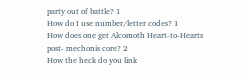party out of battle? 1
How do I use number/letter codes? 1
How does one get Alcomoth Heart-to-Hearts post- mechonis core? 2
How the heck do you link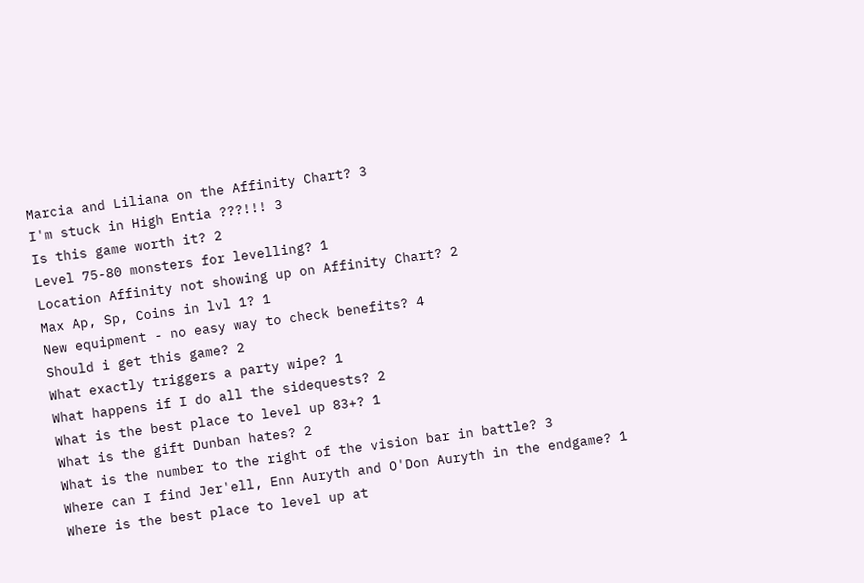Marcia and Liliana on the Affinity Chart? 3
I'm stuck in High Entia ???!!! 3
Is this game worth it? 2
Level 75-80 monsters for levelling? 1
Location Affinity not showing up on Affinity Chart? 2
Max Ap, Sp, Coins in lvl 1? 1
New equipment - no easy way to check benefits? 4
Should i get this game? 2
What exactly triggers a party wipe? 1
What happens if I do all the sidequests? 2
What is the best place to level up 83+? 1
What is the gift Dunban hates? 2
What is the number to the right of the vision bar in battle? 3
Where can I find Jer'ell, Enn Auryth and O'Don Auryth in the endgame? 1
Where is the best place to level up at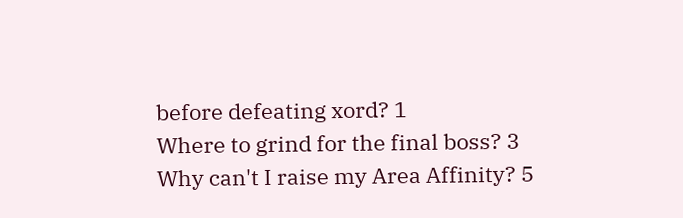before defeating xord? 1
Where to grind for the final boss? 3
Why can't I raise my Area Affinity? 5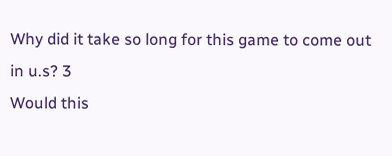Why did it take so long for this game to come out in u.s? 3
Would this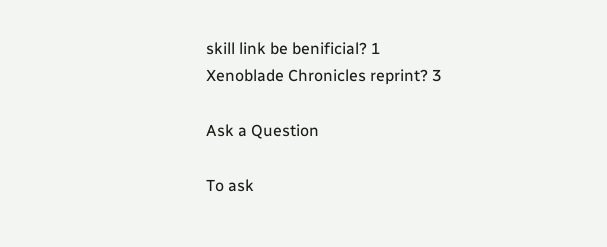skill link be benificial? 1
Xenoblade Chronicles reprint? 3

Ask a Question

To ask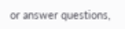or answer questions,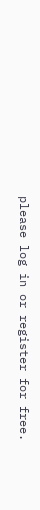please log in or register for free.